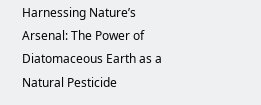Harnessing Nature’s Arsenal: The Power of Diatomaceous Earth as a Natural Pesticide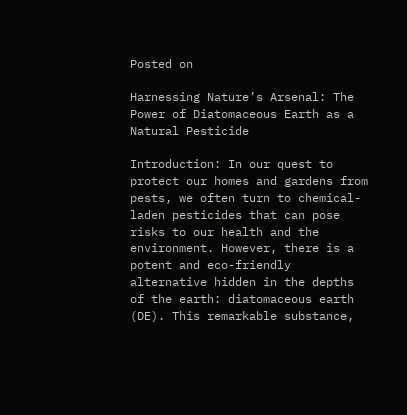Posted on

Harnessing Nature’s Arsenal: The Power of Diatomaceous Earth as a Natural Pesticide

Introduction: In our quest to protect our homes and gardens from pests, we often turn to chemical-laden pesticides that can pose risks to our health and the environment. However, there is a potent and eco-friendly alternative hidden in the depths of the earth: diatomaceous earth (DE). This remarkable substance,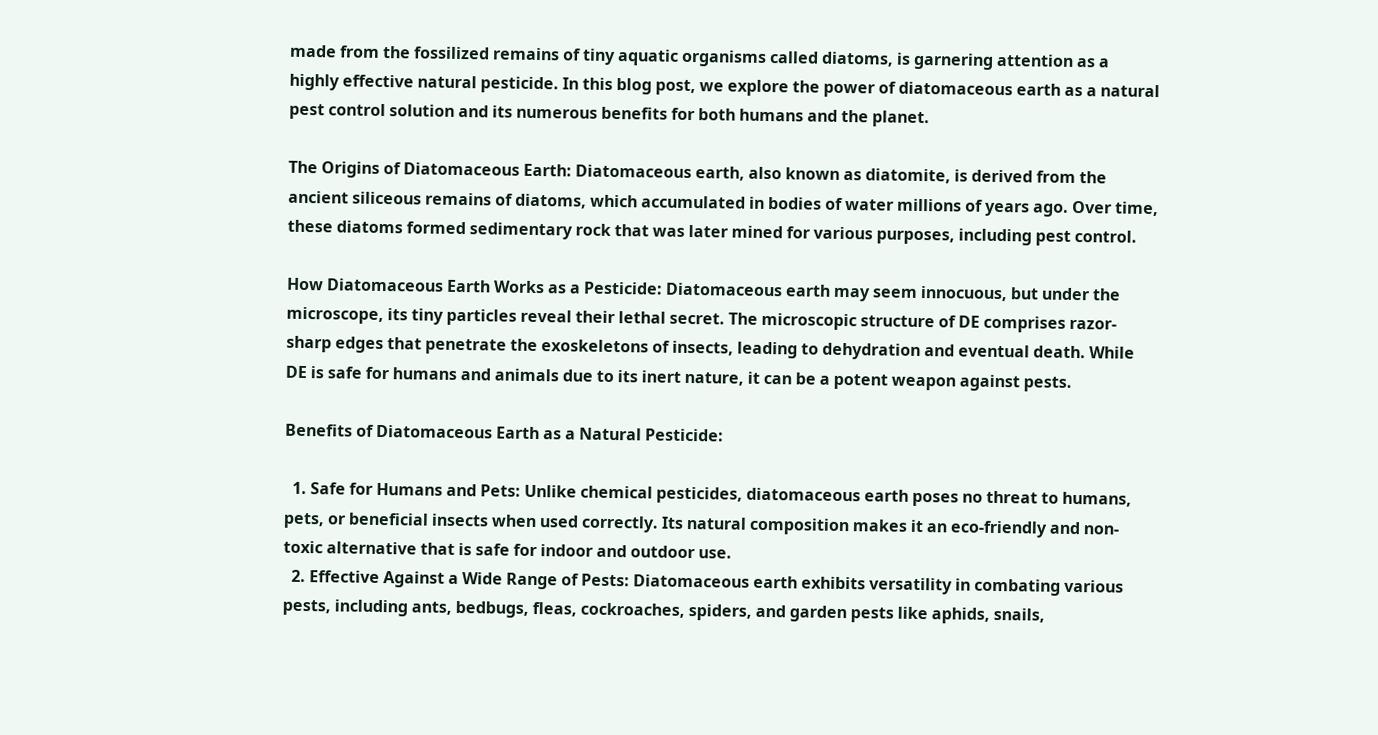made from the fossilized remains of tiny aquatic organisms called diatoms, is garnering attention as a highly effective natural pesticide. In this blog post, we explore the power of diatomaceous earth as a natural pest control solution and its numerous benefits for both humans and the planet.

The Origins of Diatomaceous Earth: Diatomaceous earth, also known as diatomite, is derived from the ancient siliceous remains of diatoms, which accumulated in bodies of water millions of years ago. Over time, these diatoms formed sedimentary rock that was later mined for various purposes, including pest control.

How Diatomaceous Earth Works as a Pesticide: Diatomaceous earth may seem innocuous, but under the microscope, its tiny particles reveal their lethal secret. The microscopic structure of DE comprises razor-sharp edges that penetrate the exoskeletons of insects, leading to dehydration and eventual death. While DE is safe for humans and animals due to its inert nature, it can be a potent weapon against pests.

Benefits of Diatomaceous Earth as a Natural Pesticide:

  1. Safe for Humans and Pets: Unlike chemical pesticides, diatomaceous earth poses no threat to humans, pets, or beneficial insects when used correctly. Its natural composition makes it an eco-friendly and non-toxic alternative that is safe for indoor and outdoor use.
  2. Effective Against a Wide Range of Pests: Diatomaceous earth exhibits versatility in combating various pests, including ants, bedbugs, fleas, cockroaches, spiders, and garden pests like aphids, snails,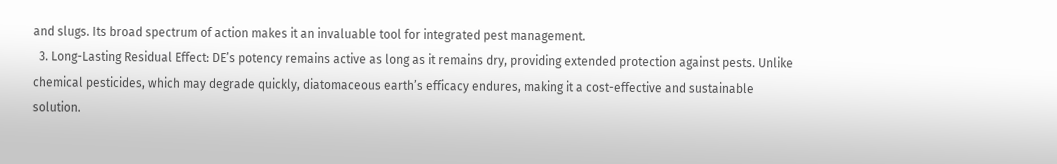and slugs. Its broad spectrum of action makes it an invaluable tool for integrated pest management.
  3. Long-Lasting Residual Effect: DE’s potency remains active as long as it remains dry, providing extended protection against pests. Unlike chemical pesticides, which may degrade quickly, diatomaceous earth’s efficacy endures, making it a cost-effective and sustainable solution.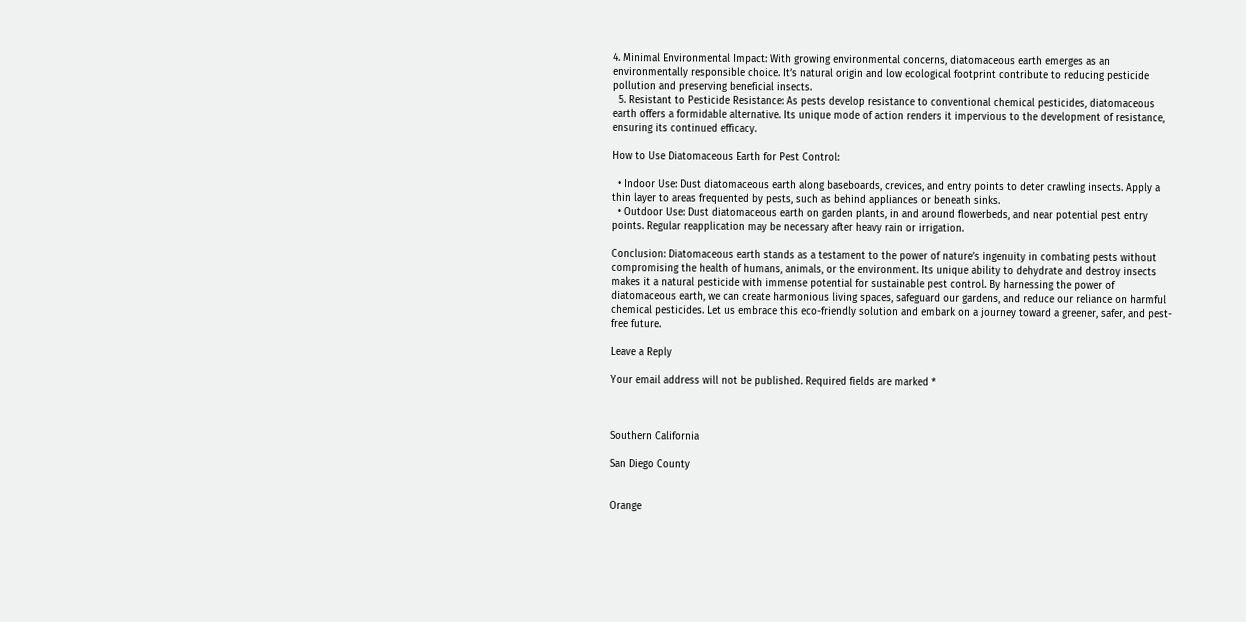4. Minimal Environmental Impact: With growing environmental concerns, diatomaceous earth emerges as an environmentally responsible choice. It’s natural origin and low ecological footprint contribute to reducing pesticide pollution and preserving beneficial insects.
  5. Resistant to Pesticide Resistance: As pests develop resistance to conventional chemical pesticides, diatomaceous earth offers a formidable alternative. Its unique mode of action renders it impervious to the development of resistance, ensuring its continued efficacy.

How to Use Diatomaceous Earth for Pest Control:

  • Indoor Use: Dust diatomaceous earth along baseboards, crevices, and entry points to deter crawling insects. Apply a thin layer to areas frequented by pests, such as behind appliances or beneath sinks.
  • Outdoor Use: Dust diatomaceous earth on garden plants, in and around flowerbeds, and near potential pest entry points. Regular reapplication may be necessary after heavy rain or irrigation.

Conclusion: Diatomaceous earth stands as a testament to the power of nature’s ingenuity in combating pests without compromising the health of humans, animals, or the environment. Its unique ability to dehydrate and destroy insects makes it a natural pesticide with immense potential for sustainable pest control. By harnessing the power of diatomaceous earth, we can create harmonious living spaces, safeguard our gardens, and reduce our reliance on harmful chemical pesticides. Let us embrace this eco-friendly solution and embark on a journey toward a greener, safer, and pest-free future.

Leave a Reply

Your email address will not be published. Required fields are marked *



Southern California

San Diego County


Orange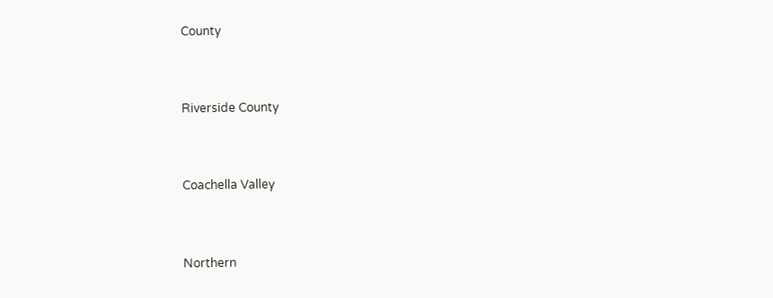County


Riverside County


Coachella Valley


Northern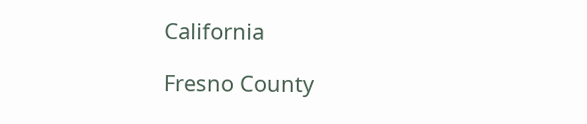California

Fresno County